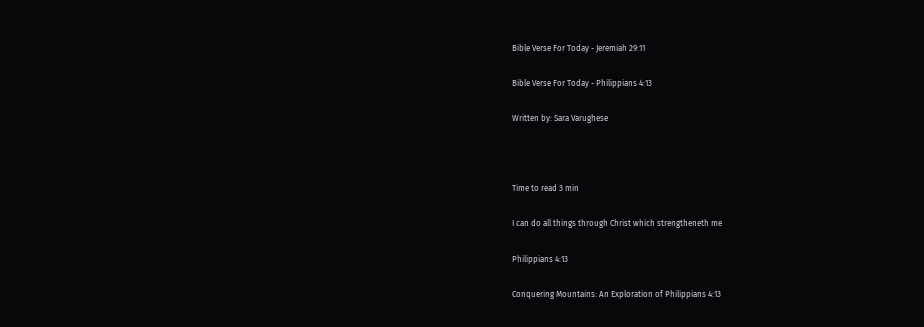Bible Verse For Today - Jeremiah 29:11

Bible Verse For Today - Philippians 4:13

Written by: Sara Varughese



Time to read 3 min

I can do all things through Christ which strengtheneth me

Philippians 4:13

Conquering Mountains: An Exploration of Philippians 4:13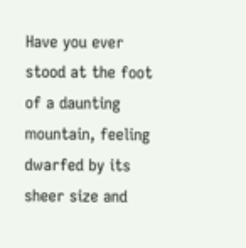Have you ever stood at the foot of a daunting mountain, feeling dwarfed by its sheer size and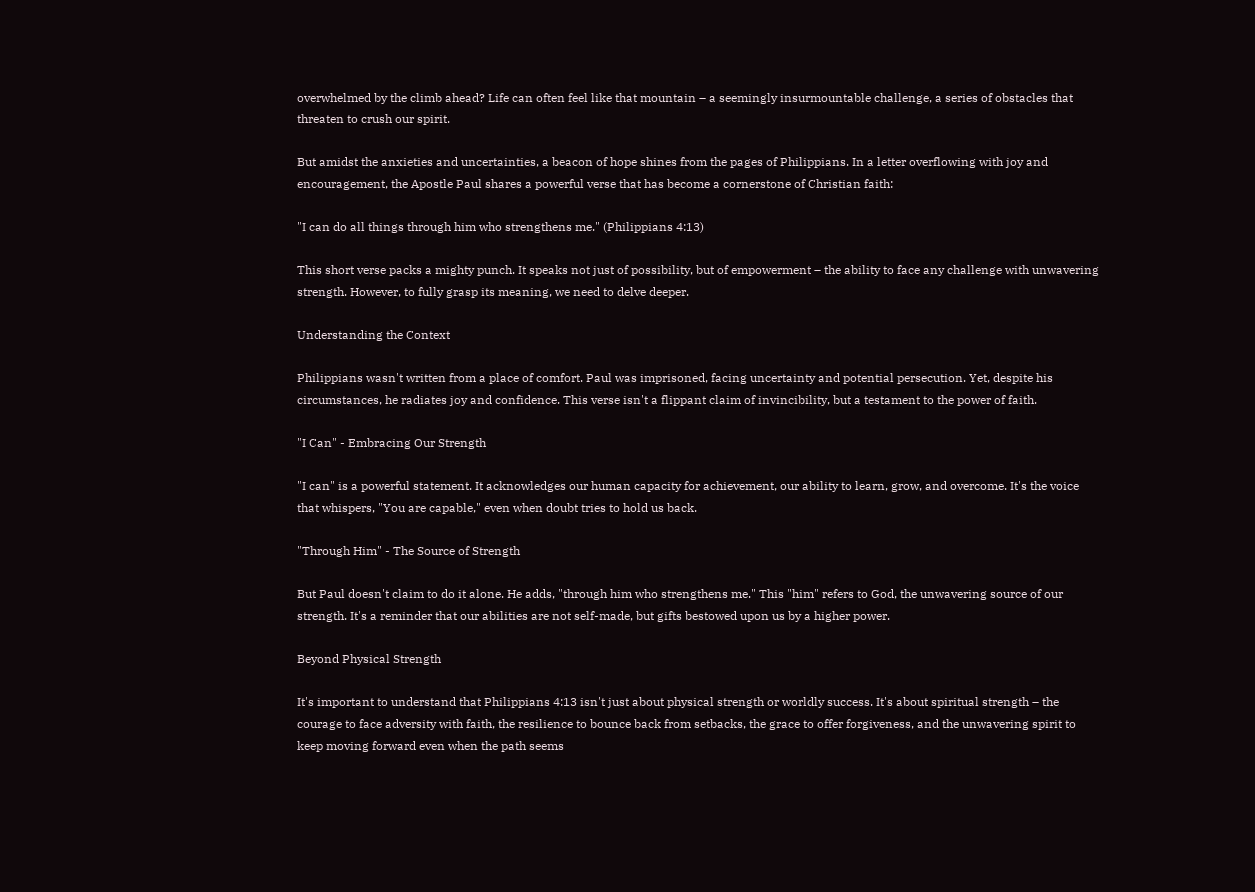overwhelmed by the climb ahead? Life can often feel like that mountain – a seemingly insurmountable challenge, a series of obstacles that threaten to crush our spirit.

But amidst the anxieties and uncertainties, a beacon of hope shines from the pages of Philippians. In a letter overflowing with joy and encouragement, the Apostle Paul shares a powerful verse that has become a cornerstone of Christian faith:

"I can do all things through him who strengthens me." (Philippians 4:13)

This short verse packs a mighty punch. It speaks not just of possibility, but of empowerment – the ability to face any challenge with unwavering strength. However, to fully grasp its meaning, we need to delve deeper.

Understanding the Context

Philippians wasn't written from a place of comfort. Paul was imprisoned, facing uncertainty and potential persecution. Yet, despite his circumstances, he radiates joy and confidence. This verse isn't a flippant claim of invincibility, but a testament to the power of faith.

"I Can" - Embracing Our Strength

"I can" is a powerful statement. It acknowledges our human capacity for achievement, our ability to learn, grow, and overcome. It's the voice that whispers, "You are capable," even when doubt tries to hold us back.

"Through Him" - The Source of Strength

But Paul doesn't claim to do it alone. He adds, "through him who strengthens me." This "him" refers to God, the unwavering source of our strength. It's a reminder that our abilities are not self-made, but gifts bestowed upon us by a higher power.

Beyond Physical Strength

It's important to understand that Philippians 4:13 isn't just about physical strength or worldly success. It's about spiritual strength – the courage to face adversity with faith, the resilience to bounce back from setbacks, the grace to offer forgiveness, and the unwavering spirit to keep moving forward even when the path seems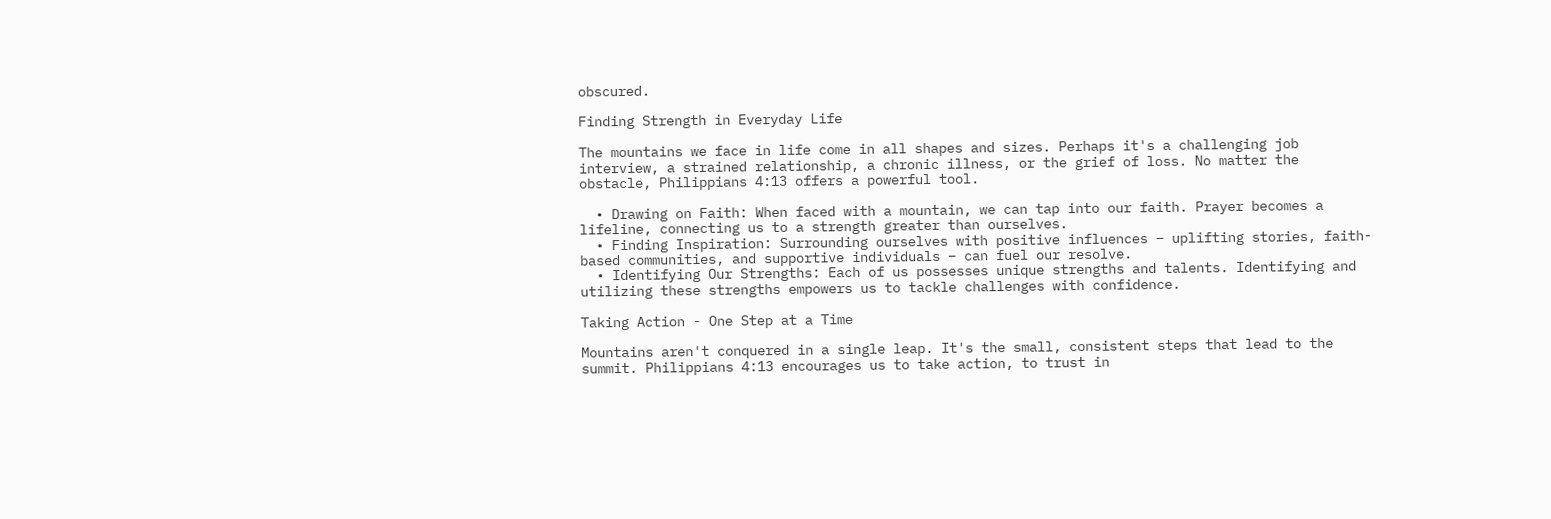obscured.

Finding Strength in Everyday Life

The mountains we face in life come in all shapes and sizes. Perhaps it's a challenging job interview, a strained relationship, a chronic illness, or the grief of loss. No matter the obstacle, Philippians 4:13 offers a powerful tool.

  • Drawing on Faith: When faced with a mountain, we can tap into our faith. Prayer becomes a lifeline, connecting us to a strength greater than ourselves.
  • Finding Inspiration: Surrounding ourselves with positive influences – uplifting stories, faith-based communities, and supportive individuals – can fuel our resolve.
  • Identifying Our Strengths: Each of us possesses unique strengths and talents. Identifying and utilizing these strengths empowers us to tackle challenges with confidence.

Taking Action - One Step at a Time

Mountains aren't conquered in a single leap. It's the small, consistent steps that lead to the summit. Philippians 4:13 encourages us to take action, to trust in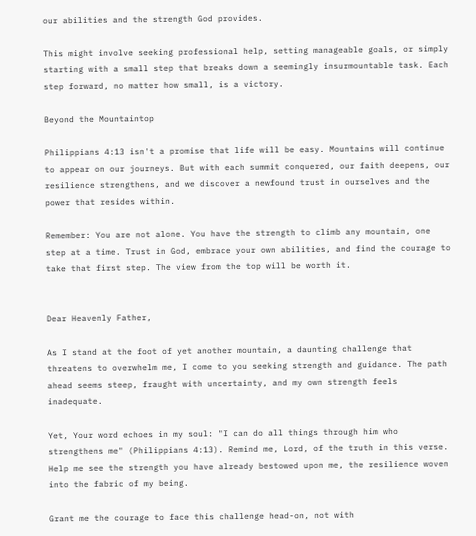our abilities and the strength God provides.

This might involve seeking professional help, setting manageable goals, or simply starting with a small step that breaks down a seemingly insurmountable task. Each step forward, no matter how small, is a victory.

Beyond the Mountaintop

Philippians 4:13 isn't a promise that life will be easy. Mountains will continue to appear on our journeys. But with each summit conquered, our faith deepens, our resilience strengthens, and we discover a newfound trust in ourselves and the power that resides within.

Remember: You are not alone. You have the strength to climb any mountain, one step at a time. Trust in God, embrace your own abilities, and find the courage to take that first step. The view from the top will be worth it.


Dear Heavenly Father,

As I stand at the foot of yet another mountain, a daunting challenge that threatens to overwhelm me, I come to you seeking strength and guidance. The path ahead seems steep, fraught with uncertainty, and my own strength feels inadequate.

Yet, Your word echoes in my soul: "I can do all things through him who strengthens me" (Philippians 4:13). Remind me, Lord, of the truth in this verse. Help me see the strength you have already bestowed upon me, the resilience woven into the fabric of my being.

Grant me the courage to face this challenge head-on, not with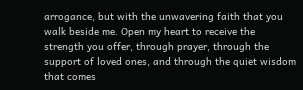arrogance, but with the unwavering faith that you walk beside me. Open my heart to receive the strength you offer, through prayer, through the support of loved ones, and through the quiet wisdom that comes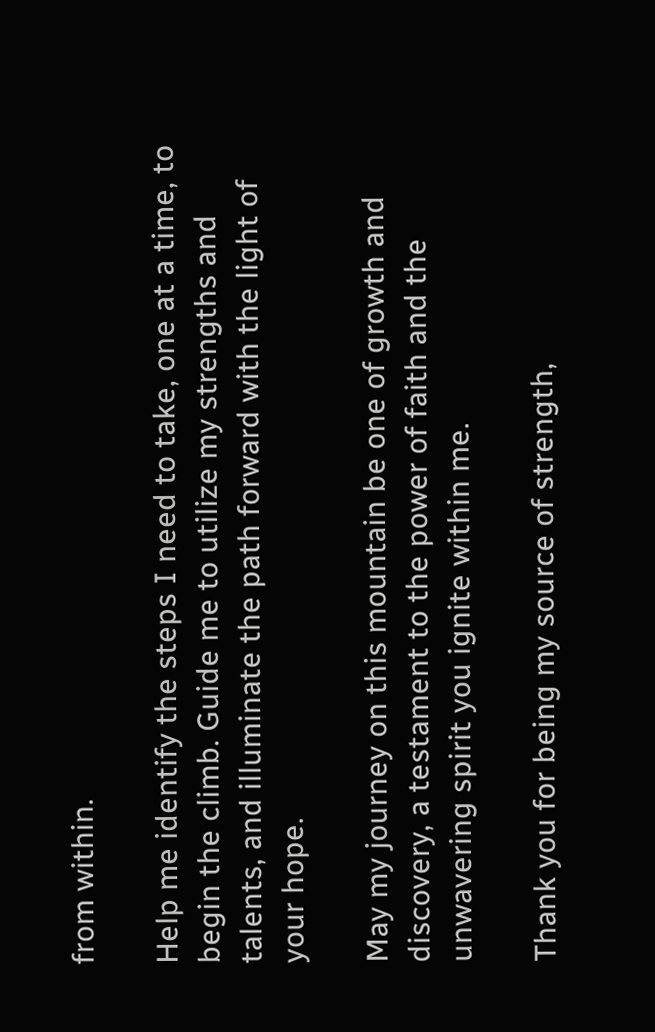from within.

Help me identify the steps I need to take, one at a time, to begin the climb. Guide me to utilize my strengths and talents, and illuminate the path forward with the light of your hope.

May my journey on this mountain be one of growth and discovery, a testament to the power of faith and the unwavering spirit you ignite within me.

Thank you for being my source of strength,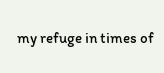my refuge in times of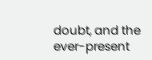doubt, and the ever-present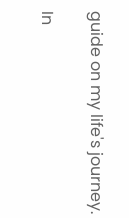guide on my life's journey.

In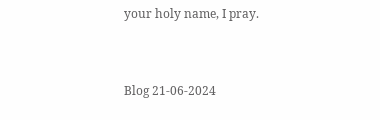your holy name, I pray.


Blog 21-06-2024